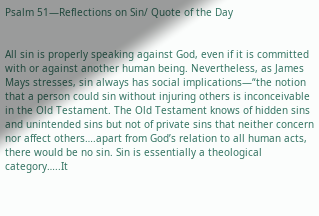Psalm 51—Reflections on Sin/ Quote of the Day


All sin is properly speaking against God, even if it is committed with or against another human being. Nevertheless, as James Mays stresses, sin always has social implications—“the notion that a person could sin without injuring others is inconceivable in the Old Testament. The Old Testament knows of hidden sins and unintended sins but not of private sins that neither concern nor affect others….apart from God’s relation to all human acts, there would be no sin. Sin is essentially a theological category…..It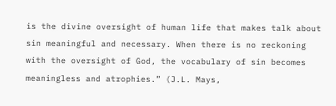is the divine oversight of human life that makes talk about sin meaningful and necessary. When there is no reckoning with the oversight of God, the vocabulary of sin becomes meaningless and atrophies.” (J.L. Mays,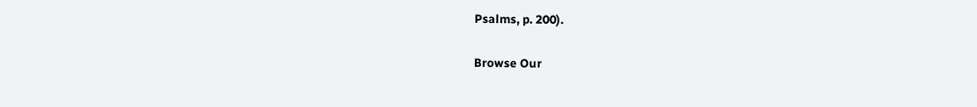Psalms, p. 200).

Browse Our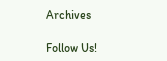Archives

Follow Us!